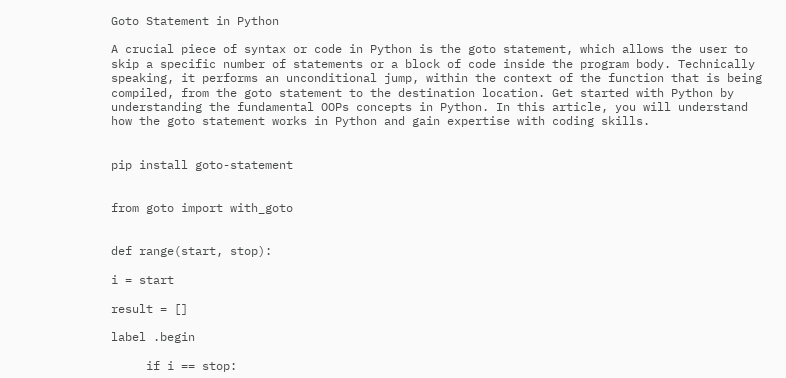Goto Statement in Python

A crucial piece of syntax or code in Python is the goto statement, which allows the user to skip a specific number of statements or a block of code inside the program body. Technically speaking, it performs an unconditional jump, within the context of the function that is being compiled, from the goto statement to the destination location. Get started with Python by understanding the fundamental OOPs concepts in Python. In this article, you will understand how the goto statement works in Python and gain expertise with coding skills.


pip install goto-statement


from goto import with_goto


def range(start, stop):

i = start

result = []

label .begin

     if i == stop: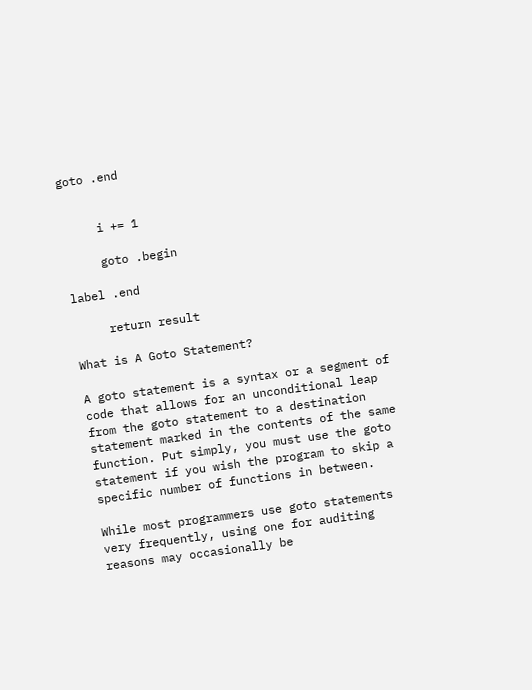goto .end


     i += 1

     goto .begin

label .end

     return result

What is A Goto Statement?

A goto statement is a syntax or a segment of code that allows for an unconditional leap from the goto statement to a destination statement marked in the contents of the same function. Put simply, you must use the goto statement if you wish the program to skip a specific number of functions in between.

While most programmers use goto statements very frequently, using one for auditing reasons may occasionally be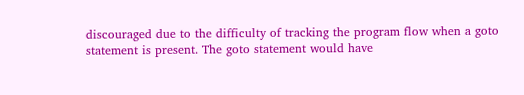discouraged due to the difficulty of tracking the program flow when a goto statement is present. The goto statement would have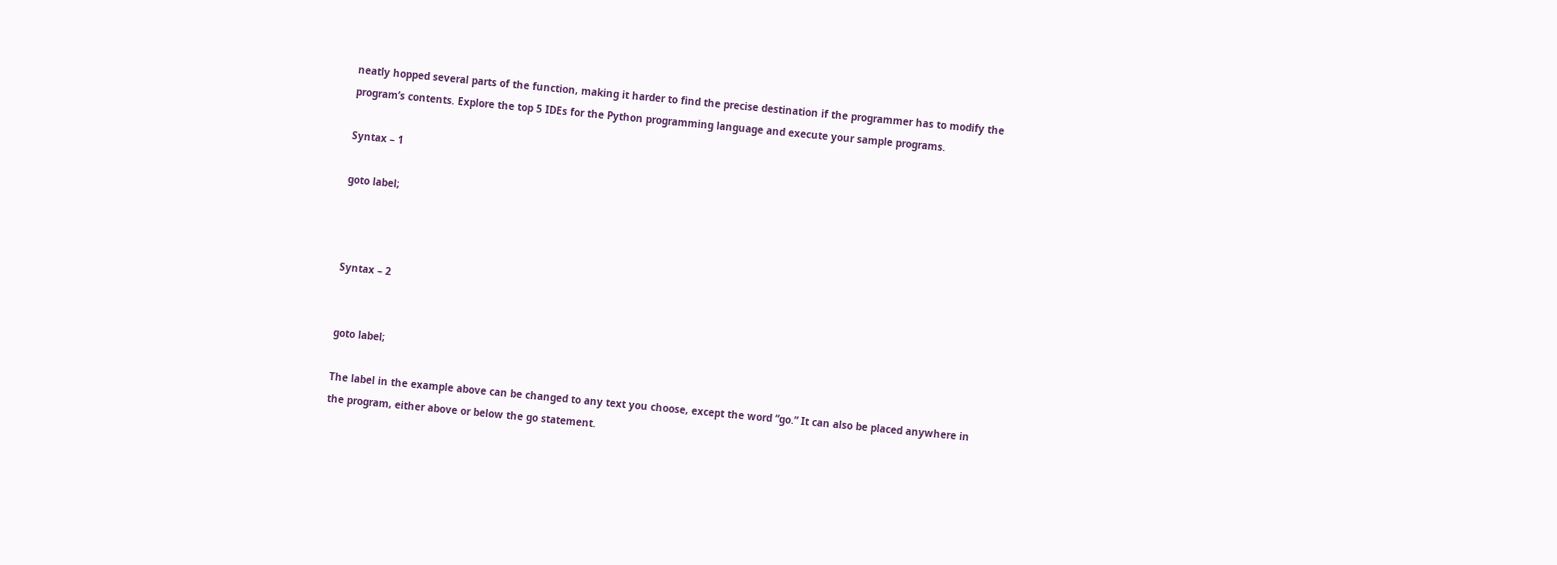neatly hopped several parts of the function, making it harder to find the precise destination if the programmer has to modify the program’s contents. Explore the top 5 IDEs for the Python programming language and execute your sample programs.

Syntax – 1

goto label;



Syntax – 2


goto label;

The label in the example above can be changed to any text you choose, except the word “go.” It can also be placed anywhere in the program, either above or below the go statement.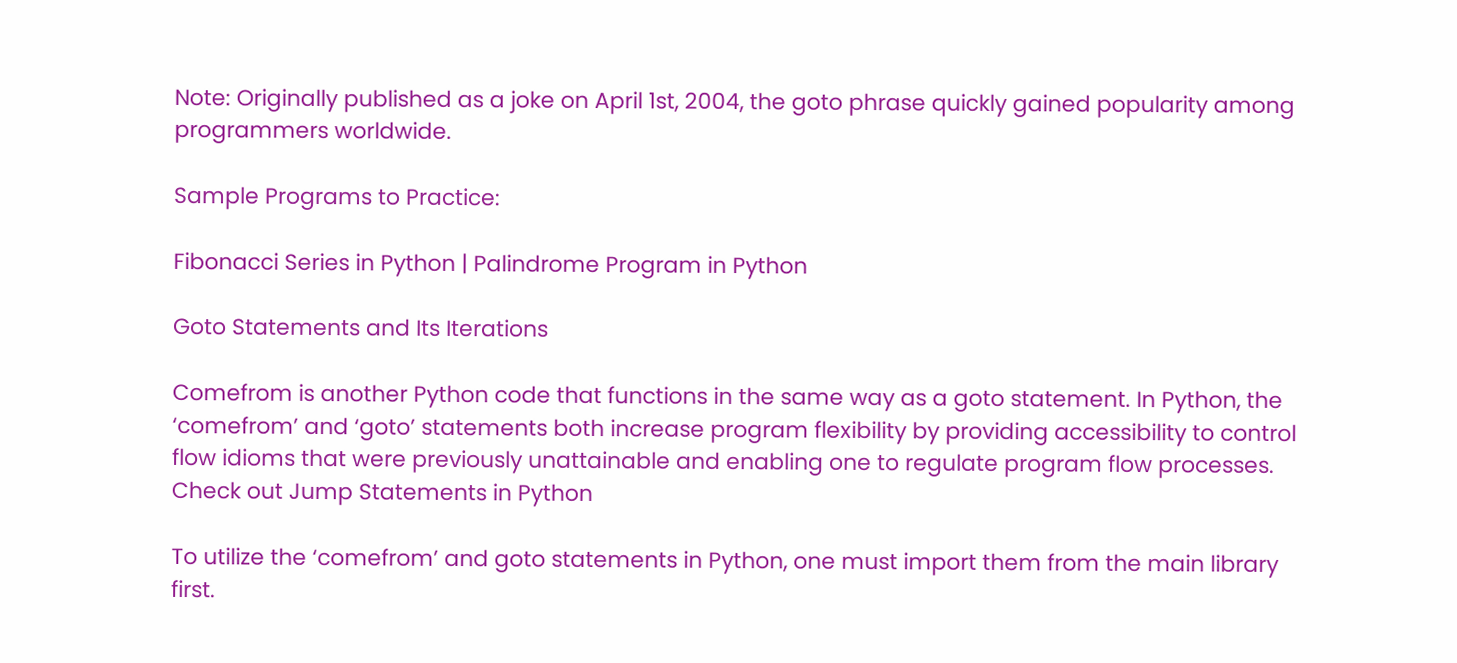Note: Originally published as a joke on April 1st, 2004, the goto phrase quickly gained popularity among programmers worldwide.

Sample Programs to Practice:

Fibonacci Series in Python | Palindrome Program in Python

Goto Statements and Its Iterations

Comefrom is another Python code that functions in the same way as a goto statement. In Python, the ‘comefrom’ and ‘goto’ statements both increase program flexibility by providing accessibility to control flow idioms that were previously unattainable and enabling one to regulate program flow processes. Check out Jump Statements in Python

To utilize the ‘comefrom’ and goto statements in Python, one must import them from the main library first.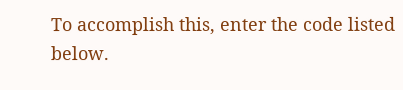To accomplish this, enter the code listed below.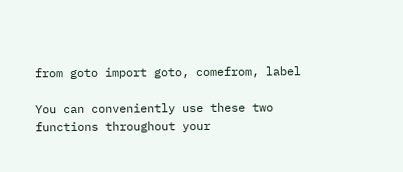from goto import goto, comefrom, label

You can conveniently use these two functions throughout your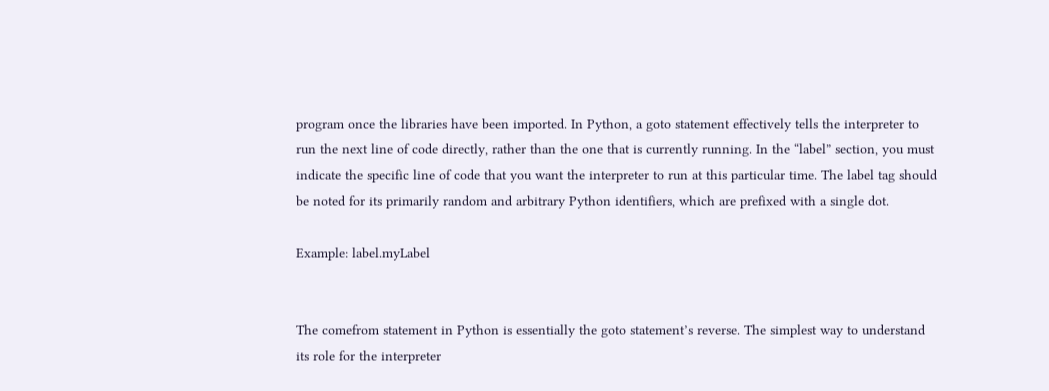program once the libraries have been imported. In Python, a goto statement effectively tells the interpreter to run the next line of code directly, rather than the one that is currently running. In the “label” section, you must indicate the specific line of code that you want the interpreter to run at this particular time. The label tag should be noted for its primarily random and arbitrary Python identifiers, which are prefixed with a single dot.

Example: label.myLabel


The comefrom statement in Python is essentially the goto statement’s reverse. The simplest way to understand its role for the interpreter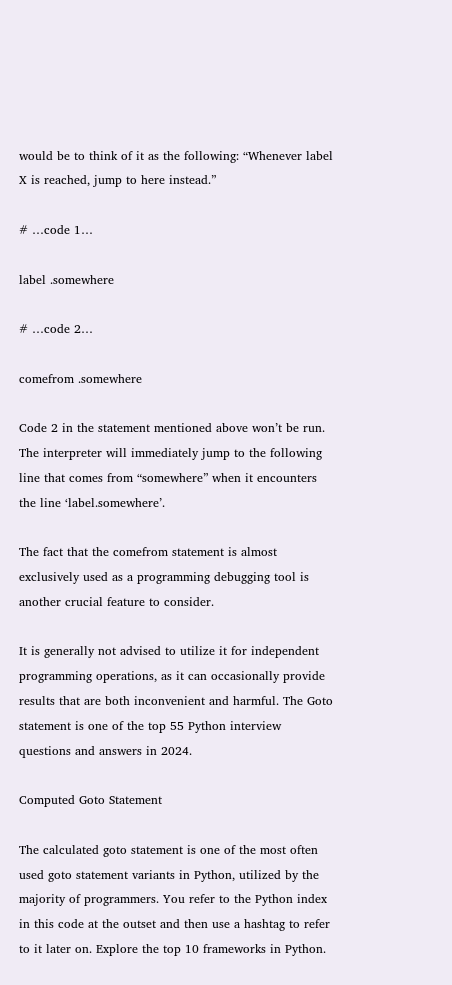would be to think of it as the following: “Whenever label X is reached, jump to here instead.”

# …code 1…

label .somewhere

# …code 2…

comefrom .somewhere

Code 2 in the statement mentioned above won’t be run. The interpreter will immediately jump to the following line that comes from “somewhere” when it encounters the line ‘label.somewhere’.

The fact that the comefrom statement is almost exclusively used as a programming debugging tool is another crucial feature to consider.

It is generally not advised to utilize it for independent programming operations, as it can occasionally provide results that are both inconvenient and harmful. The Goto statement is one of the top 55 Python interview questions and answers in 2024.

Computed Goto Statement

The calculated goto statement is one of the most often used goto statement variants in Python, utilized by the majority of programmers. You refer to the Python index in this code at the outset and then use a hashtag to refer to it later on. Explore the top 10 frameworks in Python.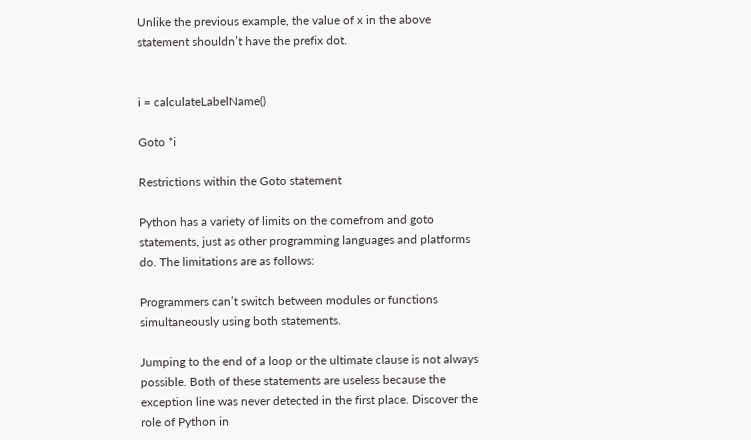Unlike the previous example, the value of x in the above statement shouldn’t have the prefix dot.


i = calculateLabelName()

Goto *i

Restrictions within the Goto statement

Python has a variety of limits on the comefrom and goto statements, just as other programming languages and platforms do. The limitations are as follows:

Programmers can’t switch between modules or functions simultaneously using both statements.

Jumping to the end of a loop or the ultimate clause is not always possible. Both of these statements are useless because the exception line was never detected in the first place. Discover the role of Python in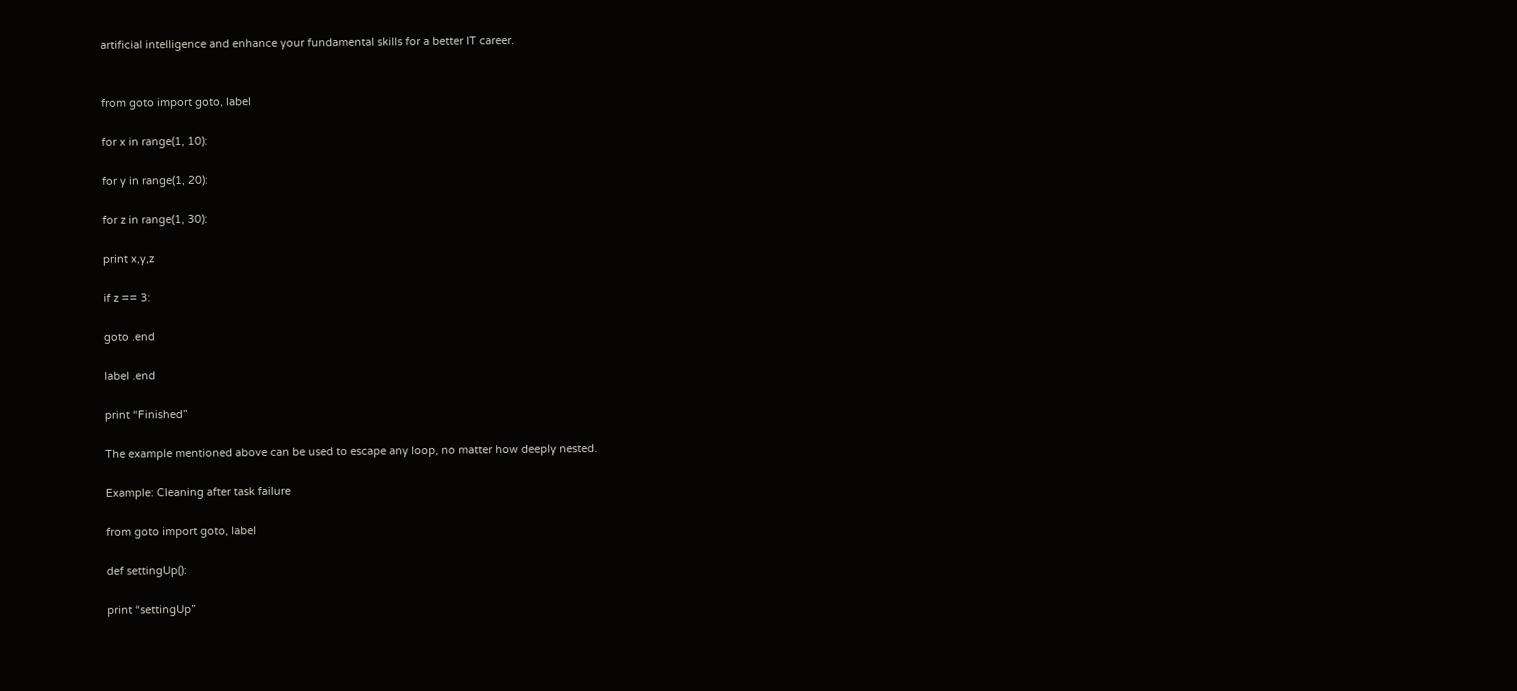artificial intelligence and enhance your fundamental skills for a better IT career.


from goto import goto, label

for x in range(1, 10):

for y in range(1, 20):

for z in range(1, 30):

print x,y,z

if z == 3:

goto .end

label .end

print “Finished”

The example mentioned above can be used to escape any loop, no matter how deeply nested.

Example: Cleaning after task failure

from goto import goto, label

def settingUp():

print “settingUp”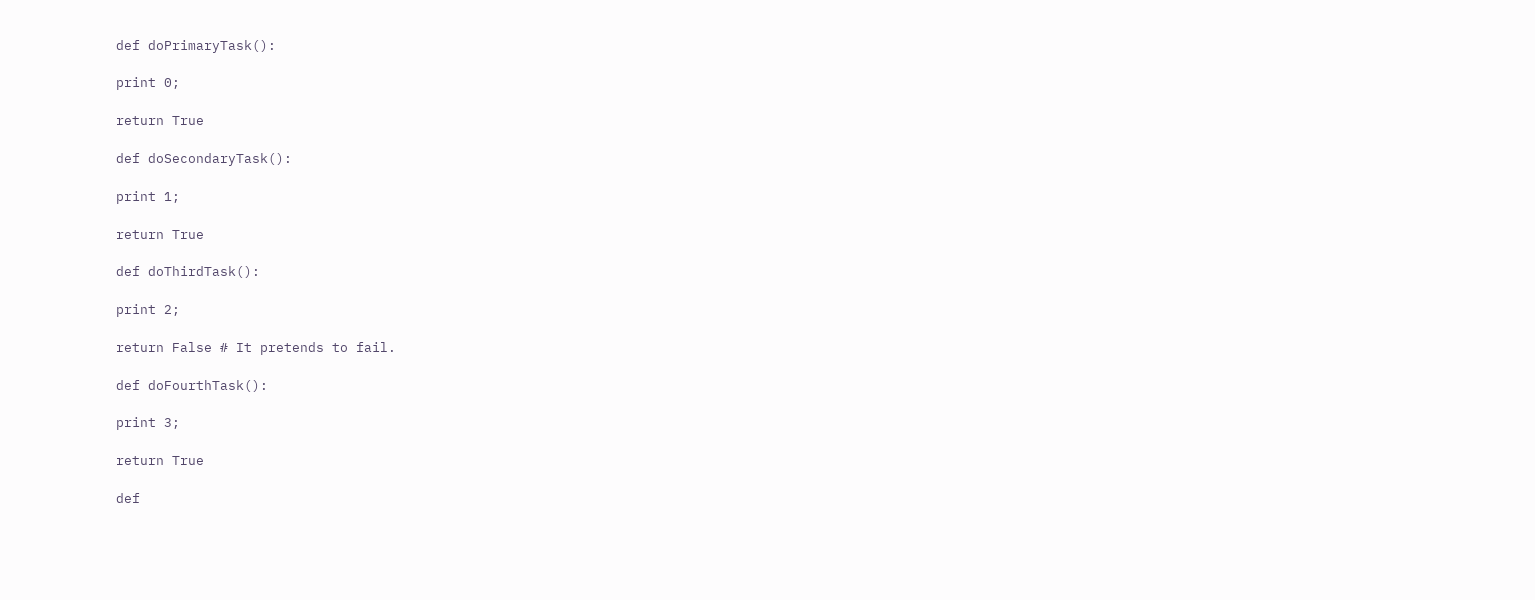def doPrimaryTask():

print 0;

return True

def doSecondaryTask():

print 1;

return True

def doThirdTask():

print 2;

return False # It pretends to fail.

def doFourthTask():

print 3;

return True

def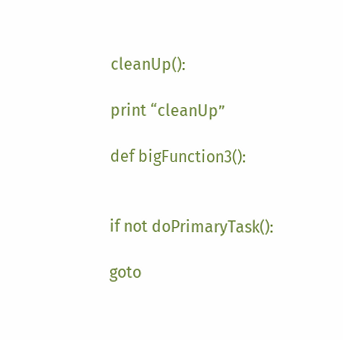cleanUp():

print “cleanUp”

def bigFunction3():


if not doPrimaryTask():

goto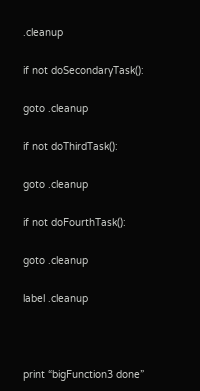.cleanup

if not doSecondaryTask():

goto .cleanup

if not doThirdTask():

goto .cleanup

if not doFourthTask():

goto .cleanup

label .cleanup



print “bigFunction3 done”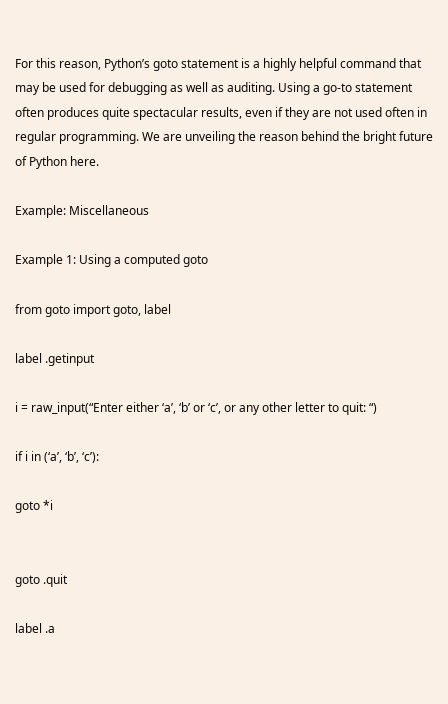For this reason, Python’s goto statement is a highly helpful command that may be used for debugging as well as auditing. Using a go-to statement often produces quite spectacular results, even if they are not used often in regular programming. We are unveiling the reason behind the bright future of Python here.

Example: Miscellaneous

Example 1: Using a computed goto

from goto import goto, label

label .getinput

i = raw_input(“Enter either ‘a’, ‘b’ or ‘c’, or any other letter to quit: “)

if i in (‘a’, ‘b’, ‘c’):

goto *i


goto .quit

label .a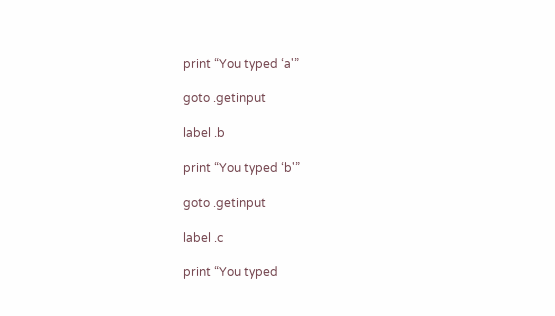print “You typed ‘a'”

goto .getinput

label .b

print “You typed ‘b'”

goto .getinput

label .c

print “You typed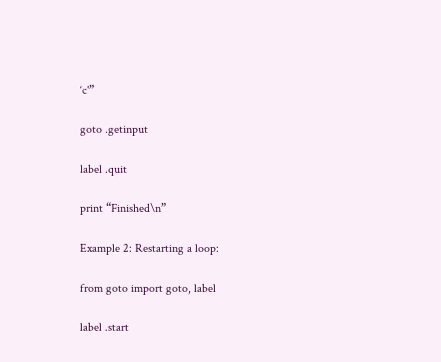‘c'”

goto .getinput

label .quit

print “Finished\n”

Example 2: Restarting a loop:

from goto import goto, label

label .start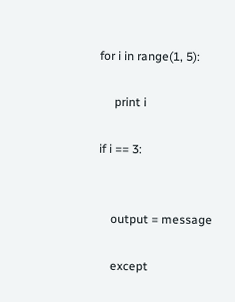for i in range(1, 5):

     print i

if i == 3:


    output = message

    except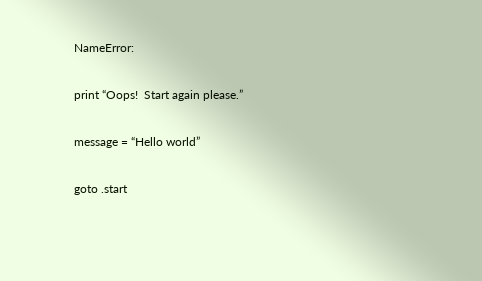NameError:

print “Oops!  Start again please.”

message = “Hello world”

goto .start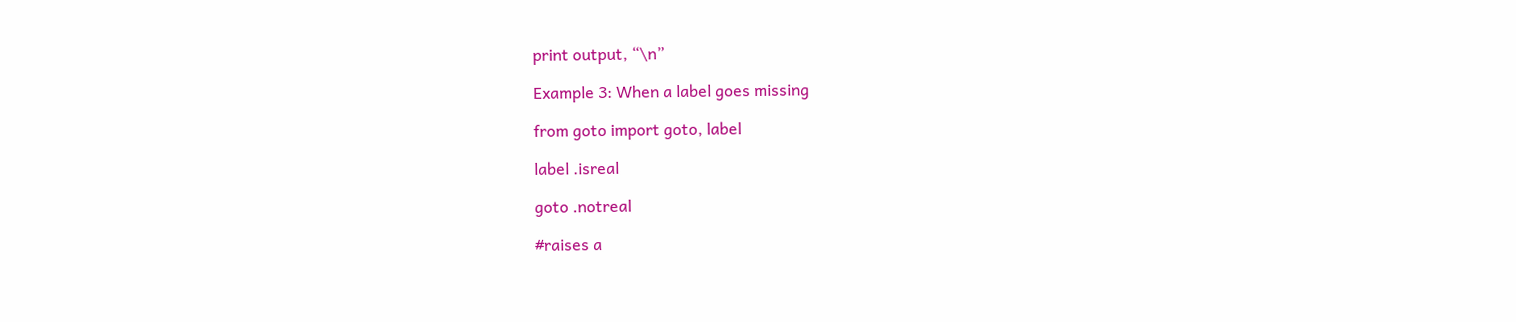print output, “\n”

Example 3: When a label goes missing

from goto import goto, label

label .isreal

goto .notreal

#raises a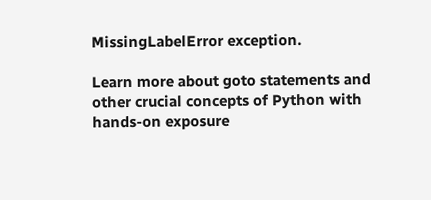MissingLabelError exception.

Learn more about goto statements and other crucial concepts of Python with hands-on exposure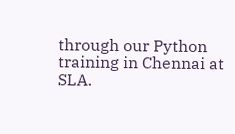through our Python training in Chennai at SLA.